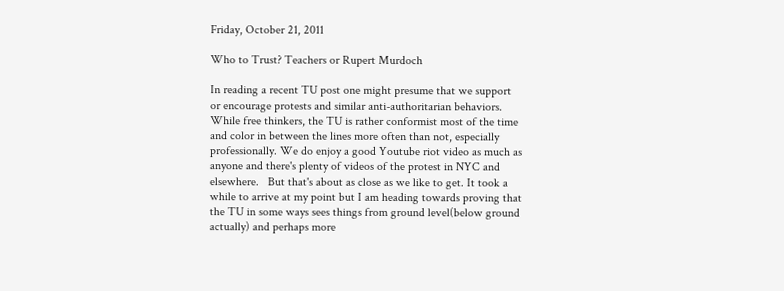Friday, October 21, 2011

Who to Trust? Teachers or Rupert Murdoch

In reading a recent TU post one might presume that we support or encourage protests and similar anti-authoritarian behaviors. While free thinkers, the TU is rather conformist most of the time and color in between the lines more often than not, especially professionally. We do enjoy a good Youtube riot video as much as anyone and there's plenty of videos of the protest in NYC and elsewhere.   But that's about as close as we like to get. It took a while to arrive at my point but I am heading towards proving that the TU in some ways sees things from ground level(below ground actually) and perhaps more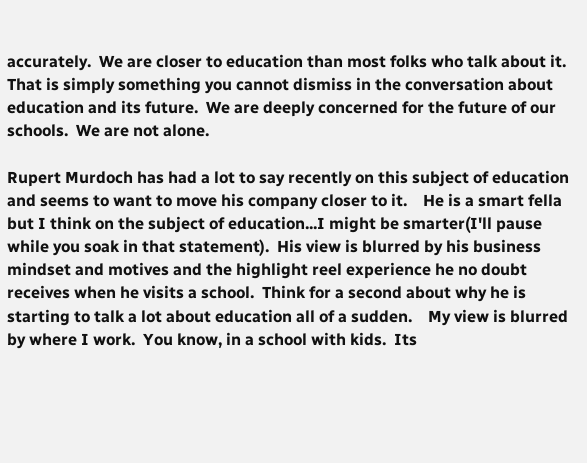accurately.  We are closer to education than most folks who talk about it.  That is simply something you cannot dismiss in the conversation about education and its future.  We are deeply concerned for the future of our schools.  We are not alone.

Rupert Murdoch has had a lot to say recently on this subject of education and seems to want to move his company closer to it.    He is a smart fella but I think on the subject of education...I might be smarter(I'll pause while you soak in that statement).  His view is blurred by his business mindset and motives and the highlight reel experience he no doubt receives when he visits a school.  Think for a second about why he is starting to talk a lot about education all of a sudden.    My view is blurred by where I work.  You know, in a school with kids.  Its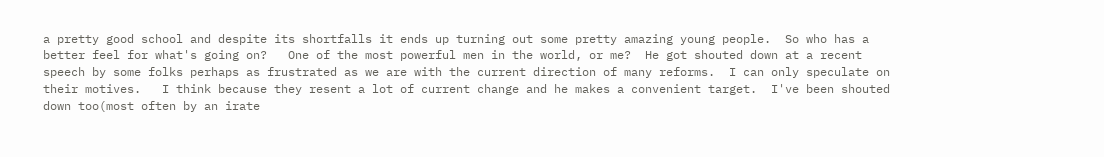a pretty good school and despite its shortfalls it ends up turning out some pretty amazing young people.  So who has a better feel for what's going on?   One of the most powerful men in the world, or me?  He got shouted down at a recent speech by some folks perhaps as frustrated as we are with the current direction of many reforms.  I can only speculate on their motives.   I think because they resent a lot of current change and he makes a convenient target.  I've been shouted down too(most often by an irate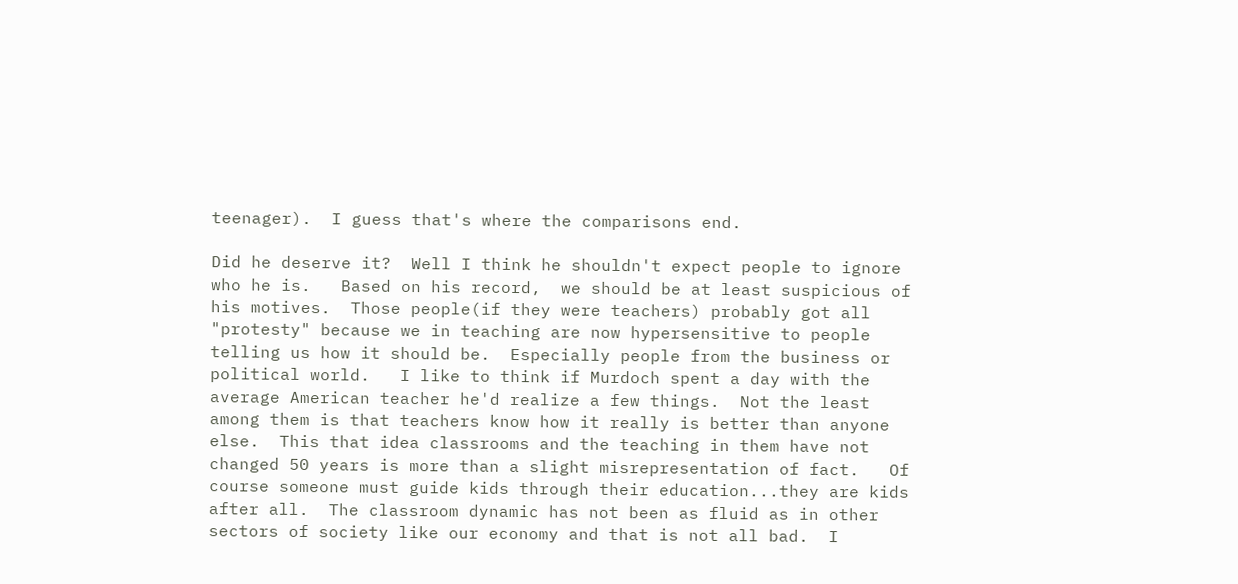teenager).  I guess that's where the comparisons end.

Did he deserve it?  Well I think he shouldn't expect people to ignore who he is.   Based on his record,  we should be at least suspicious of his motives.  Those people(if they were teachers) probably got all "protesty" because we in teaching are now hypersensitive to people telling us how it should be.  Especially people from the business or political world.   I like to think if Murdoch spent a day with the average American teacher he'd realize a few things.  Not the least among them is that teachers know how it really is better than anyone else.  This that idea classrooms and the teaching in them have not changed 50 years is more than a slight misrepresentation of fact.   Of course someone must guide kids through their education...they are kids after all.  The classroom dynamic has not been as fluid as in other sectors of society like our economy and that is not all bad.  I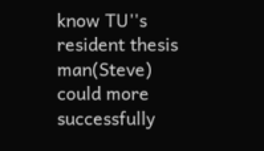know TU''s resident thesis man(Steve) could more successfully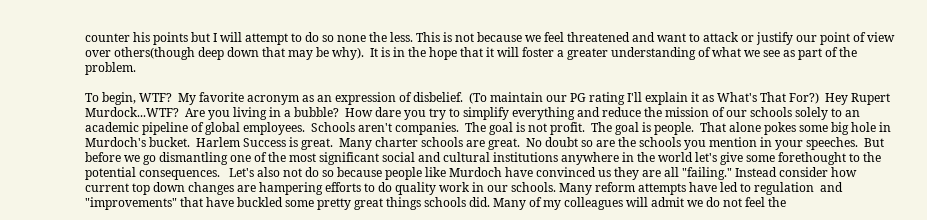counter his points but I will attempt to do so none the less. This is not because we feel threatened and want to attack or justify our point of view over others(though deep down that may be why).  It is in the hope that it will foster a greater understanding of what we see as part of the problem.

To begin, WTF?  My favorite acronym as an expression of disbelief.  (To maintain our PG rating I'll explain it as What's That For?)  Hey Rupert Murdock...WTF?  Are you living in a bubble?  How dare you try to simplify everything and reduce the mission of our schools solely to an academic pipeline of global employees.  Schools aren't companies.  The goal is not profit.  The goal is people.  That alone pokes some big hole in Murdoch's bucket.  Harlem Success is great.  Many charter schools are great.  No doubt so are the schools you mention in your speeches.  But before we go dismantling one of the most significant social and cultural institutions anywhere in the world let's give some forethought to the potential consequences.   Let's also not do so because people like Murdoch have convinced us they are all "failing." Instead consider how current top down changes are hampering efforts to do quality work in our schools. Many reform attempts have led to regulation  and "improvements" that have buckled some pretty great things schools did. Many of my colleagues will admit we do not feel the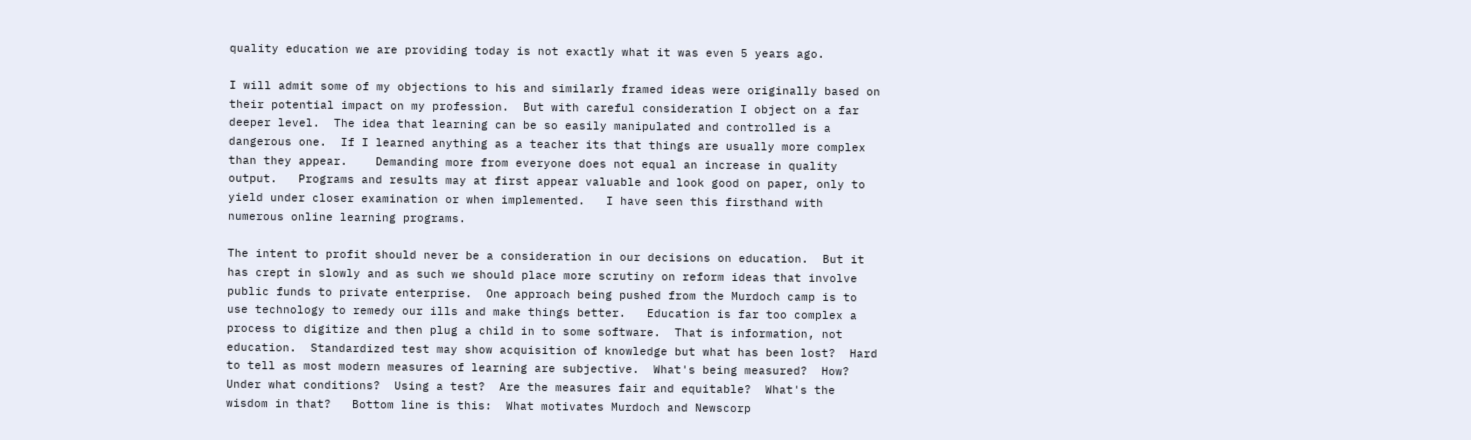quality education we are providing today is not exactly what it was even 5 years ago.

I will admit some of my objections to his and similarly framed ideas were originally based on their potential impact on my profession.  But with careful consideration I object on a far deeper level.  The idea that learning can be so easily manipulated and controlled is a dangerous one.  If I learned anything as a teacher its that things are usually more complex than they appear.    Demanding more from everyone does not equal an increase in quality output.   Programs and results may at first appear valuable and look good on paper, only to yield under closer examination or when implemented.   I have seen this firsthand with numerous online learning programs.

The intent to profit should never be a consideration in our decisions on education.  But it has crept in slowly and as such we should place more scrutiny on reform ideas that involve public funds to private enterprise.  One approach being pushed from the Murdoch camp is to use technology to remedy our ills and make things better.   Education is far too complex a process to digitize and then plug a child in to some software.  That is information, not education.  Standardized test may show acquisition of knowledge but what has been lost?  Hard to tell as most modern measures of learning are subjective.  What's being measured?  How? Under what conditions?  Using a test?  Are the measures fair and equitable?  What's the wisdom in that?   Bottom line is this:  What motivates Murdoch and Newscorp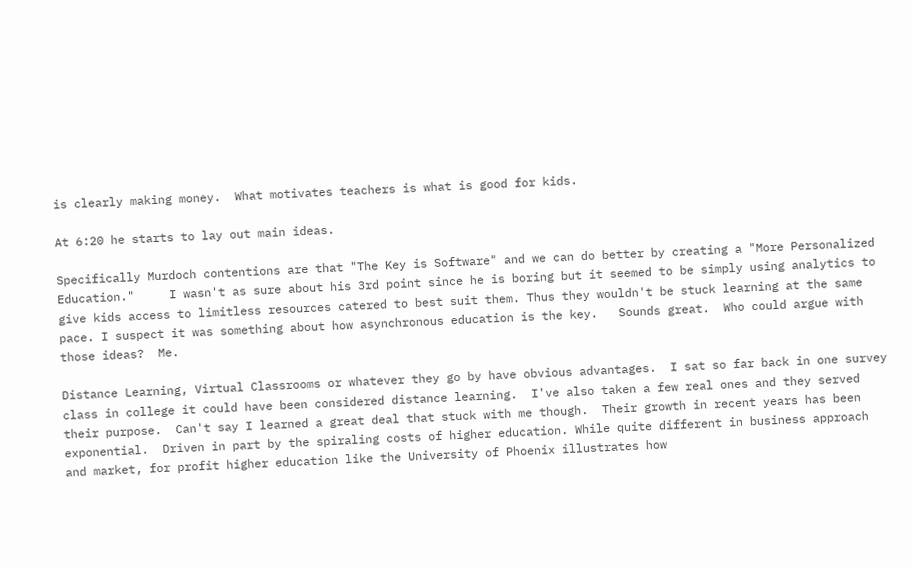is clearly making money.  What motivates teachers is what is good for kids.

At 6:20 he starts to lay out main ideas.

Specifically Murdoch contentions are that "The Key is Software" and we can do better by creating a "More Personalized Education."     I wasn't as sure about his 3rd point since he is boring but it seemed to be simply using analytics to give kids access to limitless resources catered to best suit them. Thus they wouldn't be stuck learning at the same pace. I suspect it was something about how asynchronous education is the key.   Sounds great.  Who could argue with those ideas?  Me.

Distance Learning, Virtual Classrooms or whatever they go by have obvious advantages.  I sat so far back in one survey class in college it could have been considered distance learning.  I've also taken a few real ones and they served their purpose.  Can't say I learned a great deal that stuck with me though.  Their growth in recent years has been exponential.  Driven in part by the spiraling costs of higher education. While quite different in business approach and market, for profit higher education like the University of Phoenix illustrates how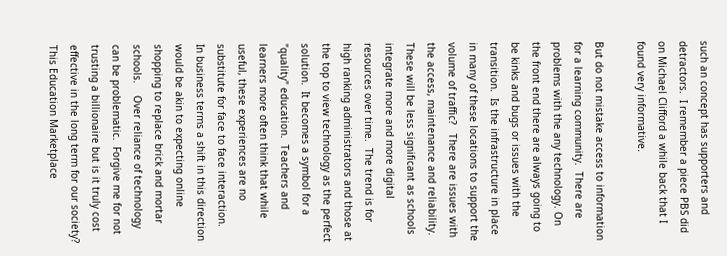such an concept has supporters and detractors.  I remember a piece PBS did on Michael Clifford a while back that I found very informative.

But do not mistake access to information for a learning community.  There are problems with the any technology. On the front end there are always going to be kinks and bugs or issues with the transition.  Is the infrastructure in place in many of these locations to support the volume of traffic?   There are issues with the access, maintenance and reliability.  These will be less significant as schools integrate more and more digital resources over time.  The trend is for high ranking administrators and those at the top to view technology as the perfect solution.  It becomes a symbol for a "quality" education.  Teachers and learners more often think that while useful, these experiences are no substitute for face to face interaction.    In business terms a shift in this direction would be akin to expecting online shopping to replace brick and mortar schools.    Over reliance of technology can be problematic.  Forgive me for not trusting a billionaire but is it truly cost effective in the long term for our society?  This Education Marketplace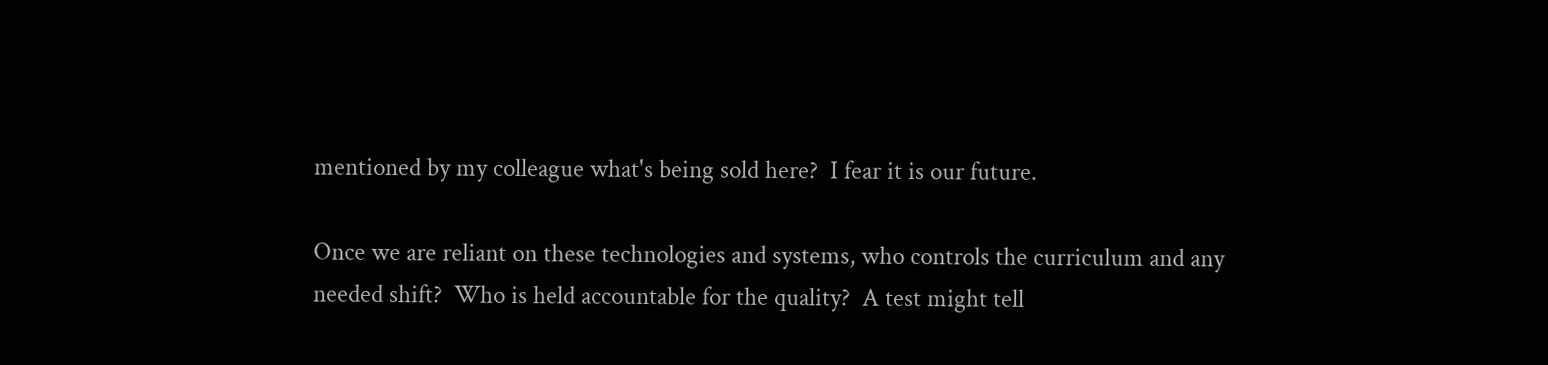mentioned by my colleague what's being sold here?  I fear it is our future.

Once we are reliant on these technologies and systems, who controls the curriculum and any needed shift?  Who is held accountable for the quality?  A test might tell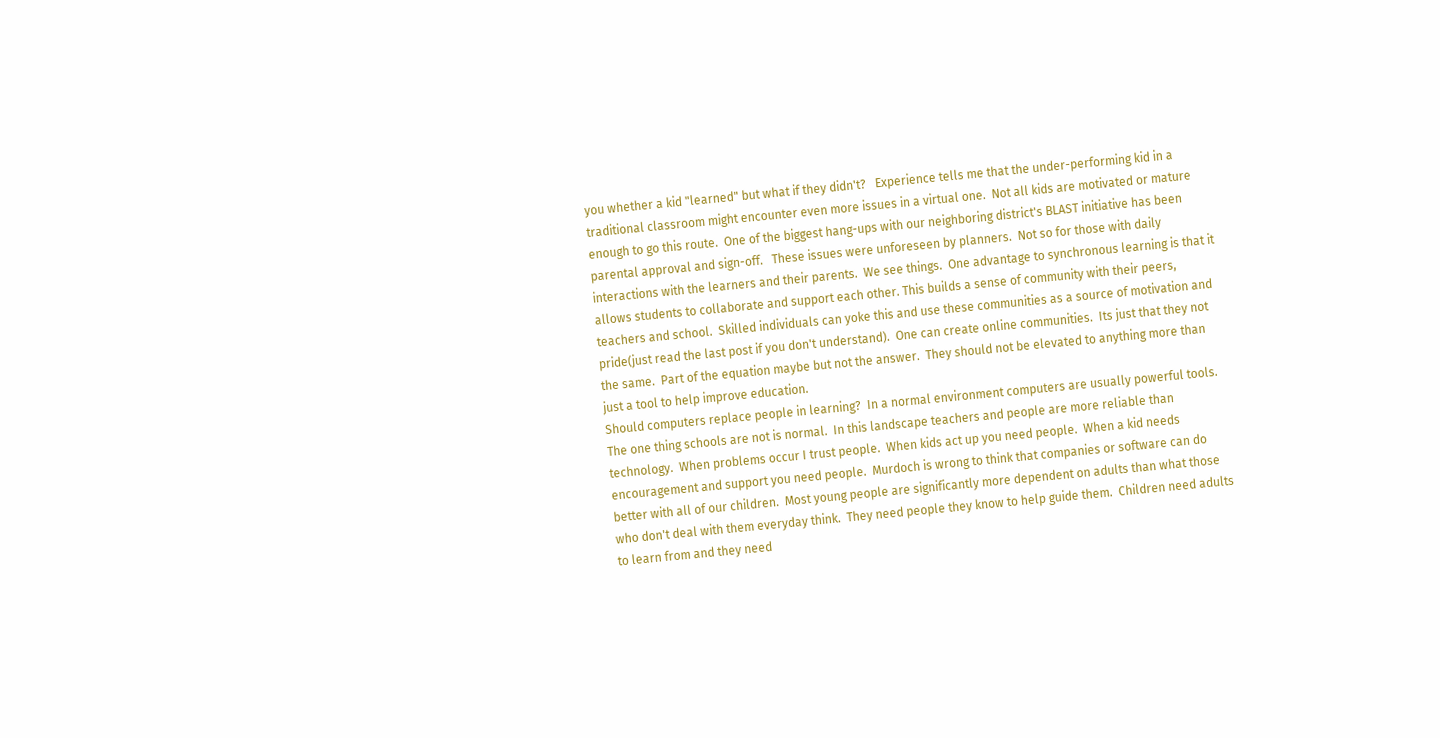you whether a kid "learned" but what if they didn't?   Experience tells me that the under-performing kid in a traditional classroom might encounter even more issues in a virtual one.  Not all kids are motivated or mature enough to go this route.  One of the biggest hang-ups with our neighboring district's BLAST initiative has been parental approval and sign-off.   These issues were unforeseen by planners.  Not so for those with daily interactions with the learners and their parents.  We see things.  One advantage to synchronous learning is that it allows students to collaborate and support each other. This builds a sense of community with their peers, teachers and school.  Skilled individuals can yoke this and use these communities as a source of motivation and pride(just read the last post if you don't understand).  One can create online communities.  Its just that they not the same.  Part of the equation maybe but not the answer.  They should not be elevated to anything more than just a tool to help improve education.
Should computers replace people in learning?  In a normal environment computers are usually powerful tools.  The one thing schools are not is normal.  In this landscape teachers and people are more reliable than technology.  When problems occur I trust people.  When kids act up you need people.  When a kid needs encouragement and support you need people.  Murdoch is wrong to think that companies or software can do better with all of our children.  Most young people are significantly more dependent on adults than what those who don't deal with them everyday think.  They need people they know to help guide them.  Children need adults to learn from and they need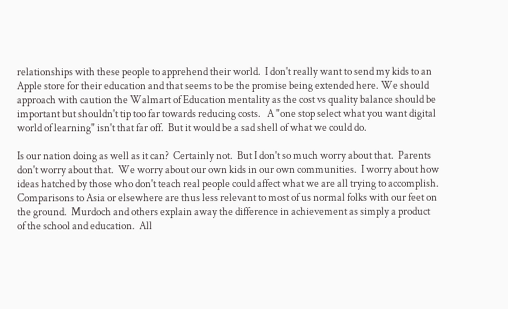relationships with these people to apprehend their world.  I don't really want to send my kids to an Apple store for their education and that seems to be the promise being extended here. We should approach with caution the Walmart of Education mentality as the cost vs quality balance should be important but shouldn't tip too far towards reducing costs.   A "one stop select what you want digital world of learning" isn't that far off.  But it would be a sad shell of what we could do.

Is our nation doing as well as it can?  Certainly not.  But I don't so much worry about that.  Parents don't worry about that.  We worry about our own kids in our own communities.  I worry about how ideas hatched by those who don't teach real people could affect what we are all trying to accomplish.  Comparisons to Asia or elsewhere are thus less relevant to most of us normal folks with our feet on the ground.  Murdoch and others explain away the difference in achievement as simply a product of the school and education.  All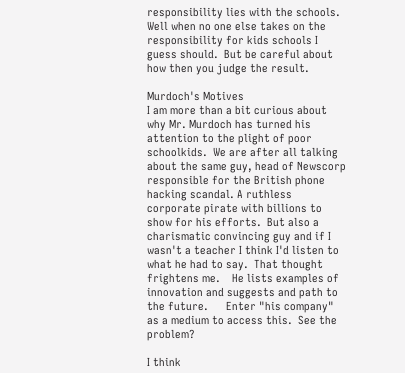responsibility lies with the schools.  Well when no one else takes on the responsibility for kids schools I guess should.  But be careful about how then you judge the result.

Murdoch's Motives
I am more than a bit curious about why Mr. Murdoch has turned his attention to the plight of poor schoolkids.  We are after all talking about the same guy, head of Newscorp responsible for the British phone hacking scandal. A ruthless corporate pirate with billions to show for his efforts.  But also a charismatic convincing guy and if I wasn't a teacher I think I'd listen to what he had to say.  That thought frightens me.    He lists examples of innovation and suggests and path to the future.      Enter "his company" as a medium to access this.  See the problem?

I think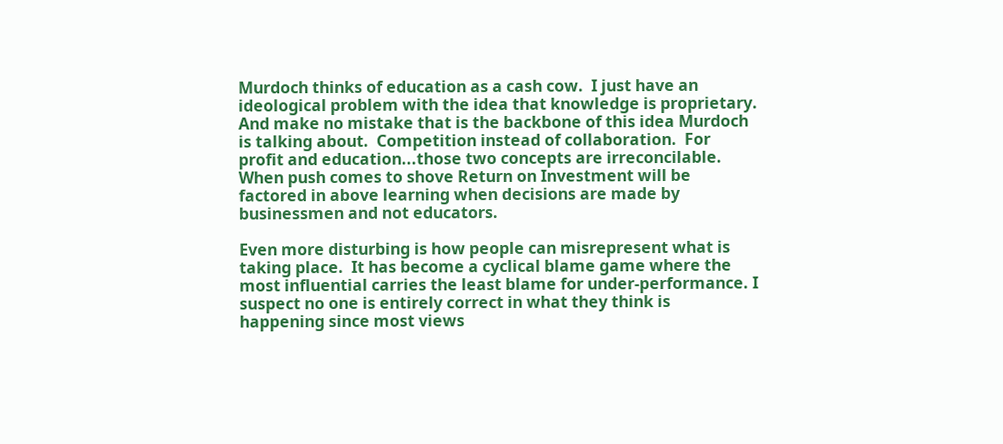Murdoch thinks of education as a cash cow.  I just have an ideological problem with the idea that knowledge is proprietary.  And make no mistake that is the backbone of this idea Murdoch is talking about.  Competition instead of collaboration.  For profit and education...those two concepts are irreconcilable.  When push comes to shove Return on Investment will be factored in above learning when decisions are made by businessmen and not educators.

Even more disturbing is how people can misrepresent what is taking place.  It has become a cyclical blame game where the most influential carries the least blame for under-performance. I suspect no one is entirely correct in what they think is happening since most views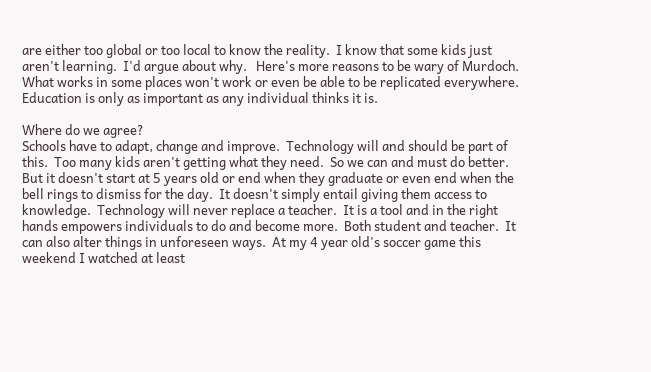are either too global or too local to know the reality.  I know that some kids just aren't learning.  I'd argue about why.   Here's more reasons to be wary of Murdoch.  What works in some places won't work or even be able to be replicated everywhere.  Education is only as important as any individual thinks it is.

Where do we agree?
Schools have to adapt, change and improve.  Technology will and should be part of this.  Too many kids aren't getting what they need.  So we can and must do better.  But it doesn't start at 5 years old or end when they graduate or even end when the bell rings to dismiss for the day.  It doesn't simply entail giving them access to knowledge.  Technology will never replace a teacher.  It is a tool and in the right hands empowers individuals to do and become more.  Both student and teacher.  It can also alter things in unforeseen ways.  At my 4 year old's soccer game this weekend I watched at least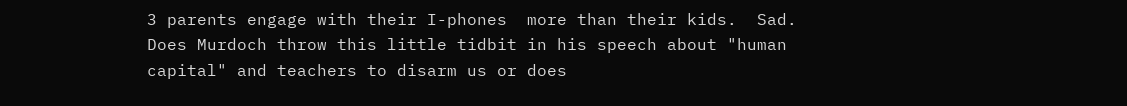3 parents engage with their I-phones  more than their kids.  Sad.  Does Murdoch throw this little tidbit in his speech about "human capital" and teachers to disarm us or does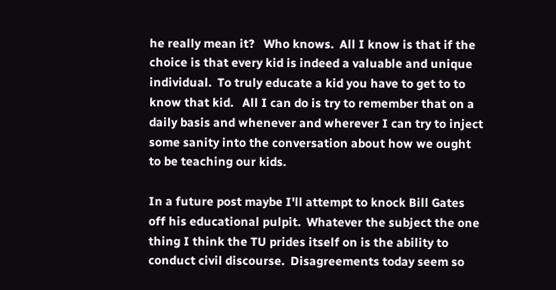he really mean it?   Who knows.  All I know is that if the choice is that every kid is indeed a valuable and unique individual.  To truly educate a kid you have to get to to know that kid.   All I can do is try to remember that on a daily basis and whenever and wherever I can try to inject some sanity into the conversation about how we ought to be teaching our kids.

In a future post maybe I'll attempt to knock Bill Gates off his educational pulpit.  Whatever the subject the one thing I think the TU prides itself on is the ability to conduct civil discourse.  Disagreements today seem so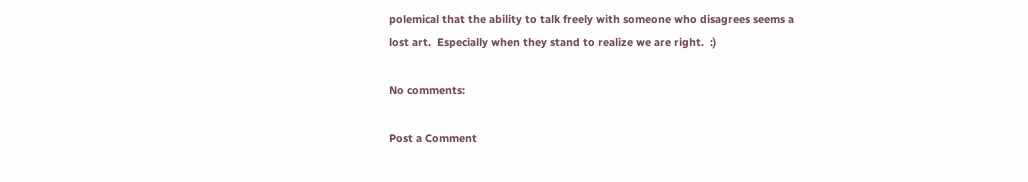polemical that the ability to talk freely with someone who disagrees seems a lost art.  Especially when they stand to realize we are right.  :)

No comments:

Post a Comment